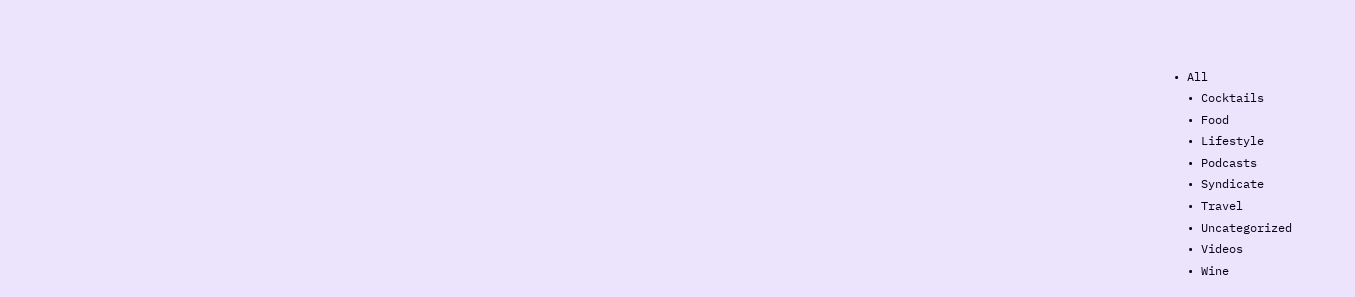• All
  • Cocktails
  • Food
  • Lifestyle
  • Podcasts
  • Syndicate
  • Travel
  • Uncategorized
  • Videos
  • Wine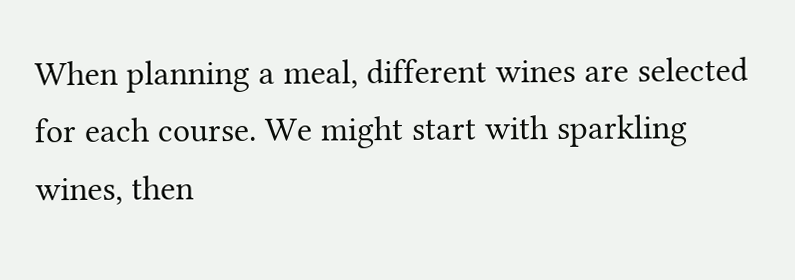When planning a meal, different wines are selected for each course. We might start with sparkling wines, then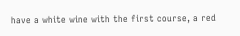have a white wine with the first course, a red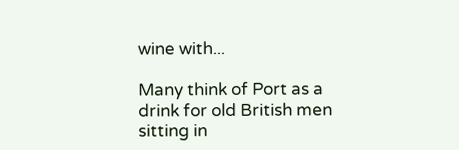wine with...

Many think of Port as a drink for old British men sitting in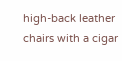high-back leather chairs with a cigar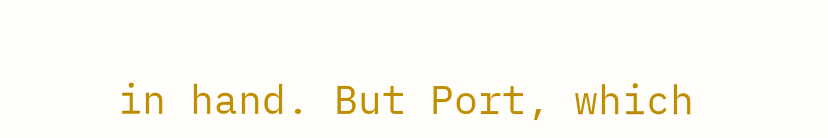in hand. But Port, which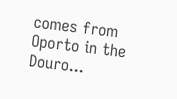comes from Oporto in the Douro...